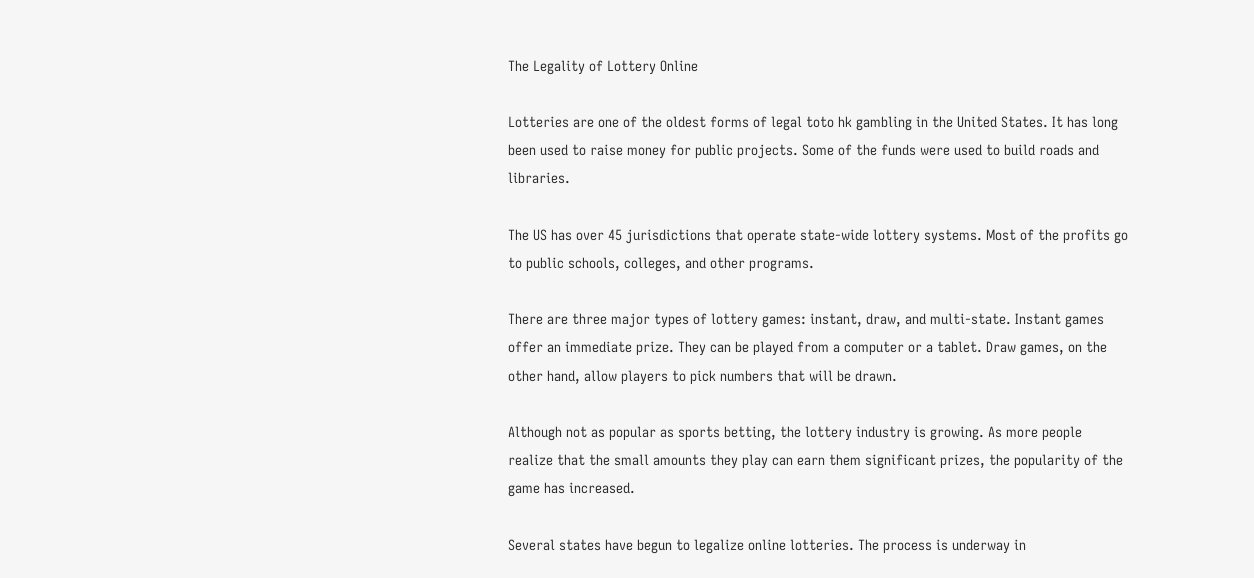The Legality of Lottery Online

Lotteries are one of the oldest forms of legal toto hk gambling in the United States. It has long been used to raise money for public projects. Some of the funds were used to build roads and libraries.

The US has over 45 jurisdictions that operate state-wide lottery systems. Most of the profits go to public schools, colleges, and other programs.

There are three major types of lottery games: instant, draw, and multi-state. Instant games offer an immediate prize. They can be played from a computer or a tablet. Draw games, on the other hand, allow players to pick numbers that will be drawn.

Although not as popular as sports betting, the lottery industry is growing. As more people realize that the small amounts they play can earn them significant prizes, the popularity of the game has increased.

Several states have begun to legalize online lotteries. The process is underway in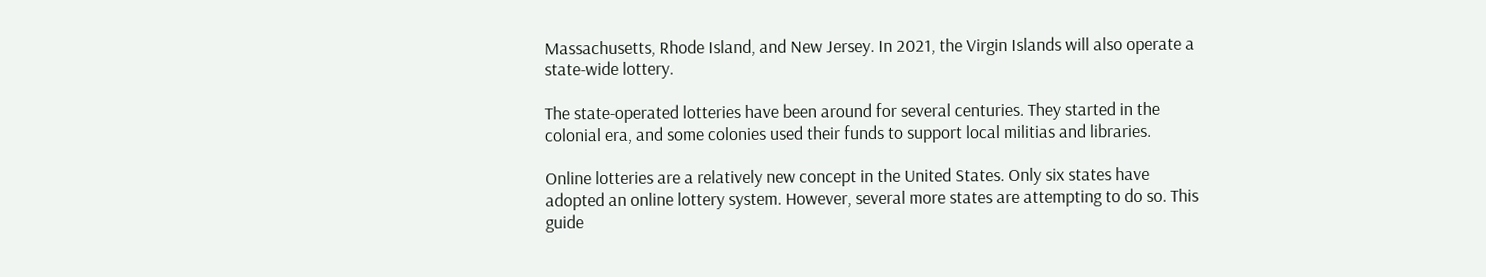Massachusetts, Rhode Island, and New Jersey. In 2021, the Virgin Islands will also operate a state-wide lottery.

The state-operated lotteries have been around for several centuries. They started in the colonial era, and some colonies used their funds to support local militias and libraries.

Online lotteries are a relatively new concept in the United States. Only six states have adopted an online lottery system. However, several more states are attempting to do so. This guide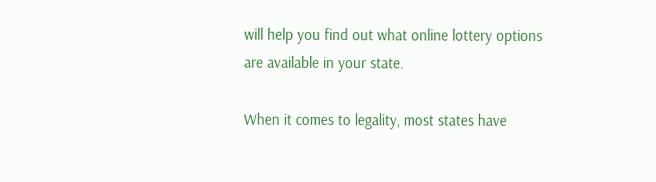will help you find out what online lottery options are available in your state.

When it comes to legality, most states have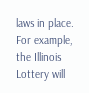laws in place. For example, the Illinois Lottery will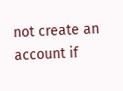not create an account if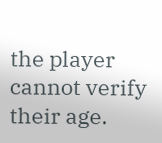the player cannot verify their age.